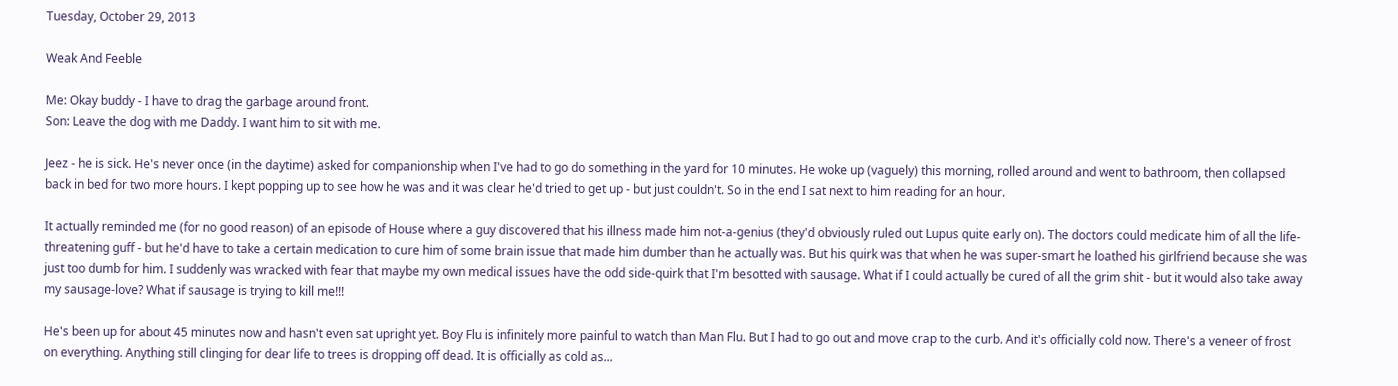Tuesday, October 29, 2013

Weak And Feeble

Me: Okay buddy - I have to drag the garbage around front.
Son: Leave the dog with me Daddy. I want him to sit with me.

Jeez - he is sick. He's never once (in the daytime) asked for companionship when I've had to go do something in the yard for 10 minutes. He woke up (vaguely) this morning, rolled around and went to bathroom, then collapsed back in bed for two more hours. I kept popping up to see how he was and it was clear he'd tried to get up - but just couldn't. So in the end I sat next to him reading for an hour.

It actually reminded me (for no good reason) of an episode of House where a guy discovered that his illness made him not-a-genius (they'd obviously ruled out Lupus quite early on). The doctors could medicate him of all the life-threatening guff - but he'd have to take a certain medication to cure him of some brain issue that made him dumber than he actually was. But his quirk was that when he was super-smart he loathed his girlfriend because she was just too dumb for him. I suddenly was wracked with fear that maybe my own medical issues have the odd side-quirk that I'm besotted with sausage. What if I could actually be cured of all the grim shit - but it would also take away my sausage-love? What if sausage is trying to kill me!!!

He's been up for about 45 minutes now and hasn't even sat upright yet. Boy Flu is infinitely more painful to watch than Man Flu. But I had to go out and move crap to the curb. And it's officially cold now. There's a veneer of frost on everything. Anything still clinging for dear life to trees is dropping off dead. It is officially as cold as...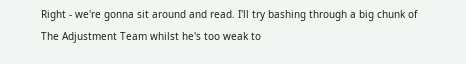Right - we're gonna sit around and read. I'll try bashing through a big chunk of The Adjustment Team whilst he's too weak to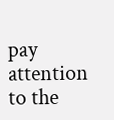pay attention to the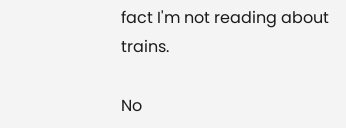fact I'm not reading about trains.

No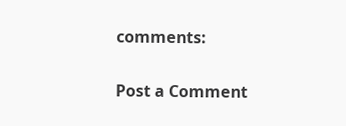comments:

Post a Comment